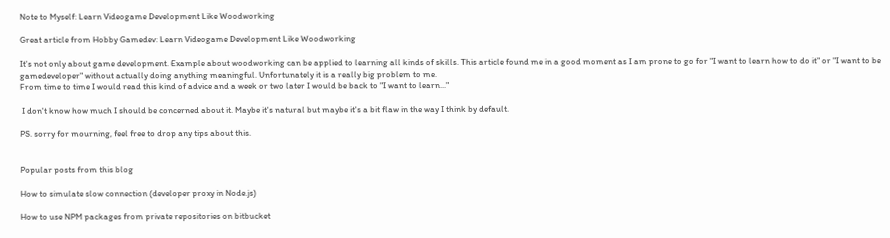Note to Myself: Learn Videogame Development Like Woodworking

Great article from Hobby Gamedev: Learn Videogame Development Like Woodworking

It's not only about game development. Example about woodworking can be applied to learning all kinds of skills. This article found me in a good moment as I am prone to go for "I want to learn how to do it" or "I want to be gamedeveloper" without actually doing anything meaningful. Unfortunately it is a really big problem to me.
From time to time I would read this kind of advice and a week or two later I would be back to "I want to learn..."

 I don't know how much I should be concerned about it. Maybe it's natural but maybe it's a bit flaw in the way I think by default.

PS. sorry for mourning, feel free to drop any tips about this.


Popular posts from this blog

How to simulate slow connection (developer proxy in Node.js)

How to use NPM packages from private repositories on bitbucket